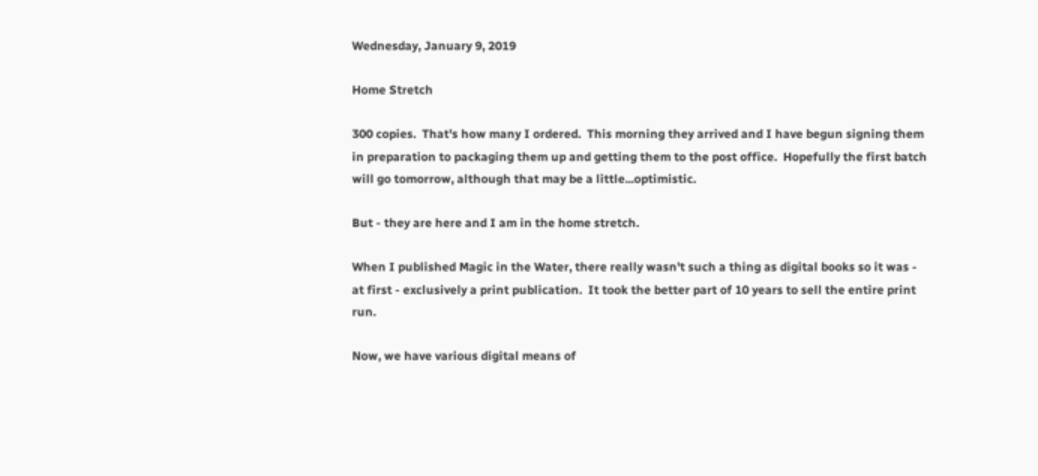Wednesday, January 9, 2019

Home Stretch

300 copies.  That's how many I ordered.  This morning they arrived and I have begun signing them in preparation to packaging them up and getting them to the post office.  Hopefully the first batch will go tomorrow, although that may be a little...optimistic.

But - they are here and I am in the home stretch.

When I published Magic in the Water, there really wasn't such a thing as digital books so it was - at first - exclusively a print publication.  It took the better part of 10 years to sell the entire print run.

Now, we have various digital means of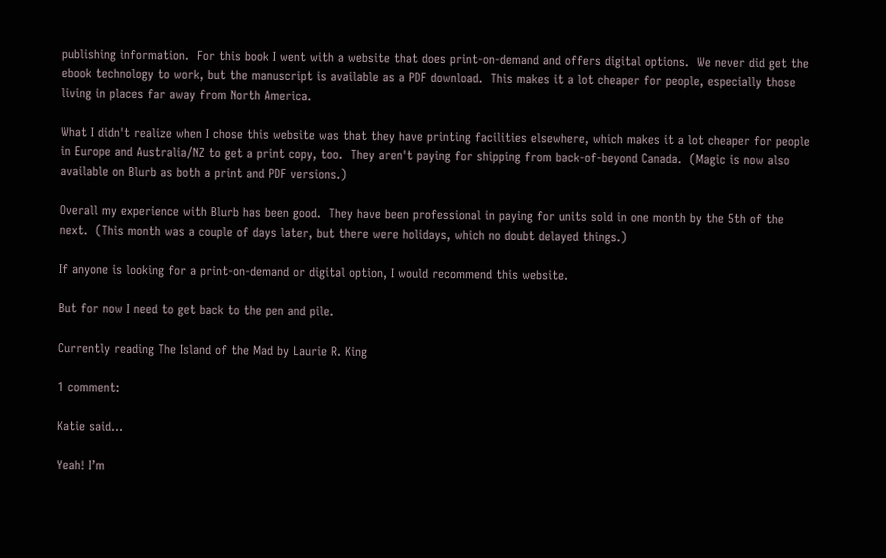publishing information.  For this book I went with a website that does print-on-demand and offers digital options.  We never did get the ebook technology to work, but the manuscript is available as a PDF download.  This makes it a lot cheaper for people, especially those living in places far away from North America.

What I didn't realize when I chose this website was that they have printing facilities elsewhere, which makes it a lot cheaper for people in Europe and Australia/NZ to get a print copy, too.  They aren't paying for shipping from back-of-beyond Canada.  (Magic is now also available on Blurb as both a print and PDF versions.)

Overall my experience with Blurb has been good.  They have been professional in paying for units sold in one month by the 5th of the next.  (This month was a couple of days later, but there were holidays, which no doubt delayed things.)

If anyone is looking for a print-on-demand or digital option, I would recommend this website.

But for now I need to get back to the pen and pile.

Currently reading The Island of the Mad by Laurie R. King

1 comment:

Katie said...

Yeah! I’m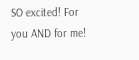SO excited! For you AND for me!